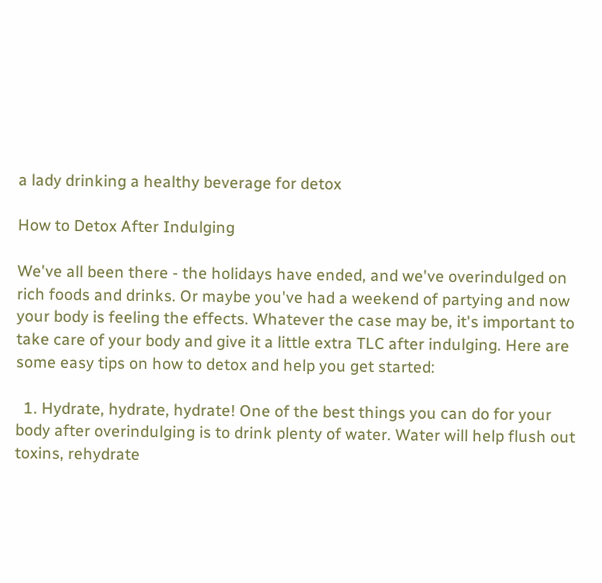a lady drinking a healthy beverage for detox

How to Detox After Indulging

We've all been there - the holidays have ended, and we've overindulged on rich foods and drinks. Or maybe you've had a weekend of partying and now your body is feeling the effects. Whatever the case may be, it's important to take care of your body and give it a little extra TLC after indulging. Here are some easy tips on how to detox and help you get started:

  1. Hydrate, hydrate, hydrate! One of the best things you can do for your body after overindulging is to drink plenty of water. Water will help flush out toxins, rehydrate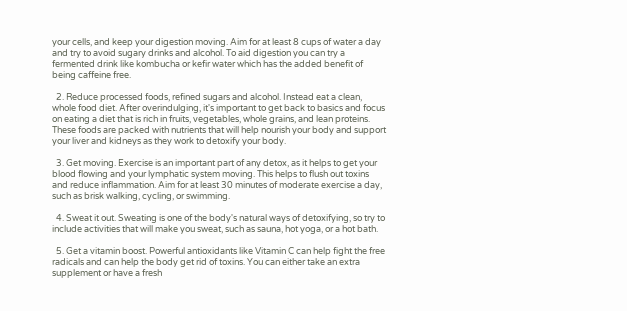your cells, and keep your digestion moving. Aim for at least 8 cups of water a day and try to avoid sugary drinks and alcohol. To aid digestion you can try a fermented drink like kombucha or kefir water which has the added benefit of being caffeine free.

  2. Reduce processed foods, refined sugars and alcohol. Instead eat a clean, whole food diet. After overindulging, it's important to get back to basics and focus on eating a diet that is rich in fruits, vegetables, whole grains, and lean proteins. These foods are packed with nutrients that will help nourish your body and support your liver and kidneys as they work to detoxify your body.

  3. Get moving. Exercise is an important part of any detox, as it helps to get your blood flowing and your lymphatic system moving. This helps to flush out toxins and reduce inflammation. Aim for at least 30 minutes of moderate exercise a day, such as brisk walking, cycling, or swimming.

  4. Sweat it out. Sweating is one of the body's natural ways of detoxifying, so try to include activities that will make you sweat, such as sauna, hot yoga, or a hot bath.

  5. Get a vitamin boost. Powerful antioxidants like Vitamin C can help fight the free radicals and can help the body get rid of toxins. You can either take an extra supplement or have a fresh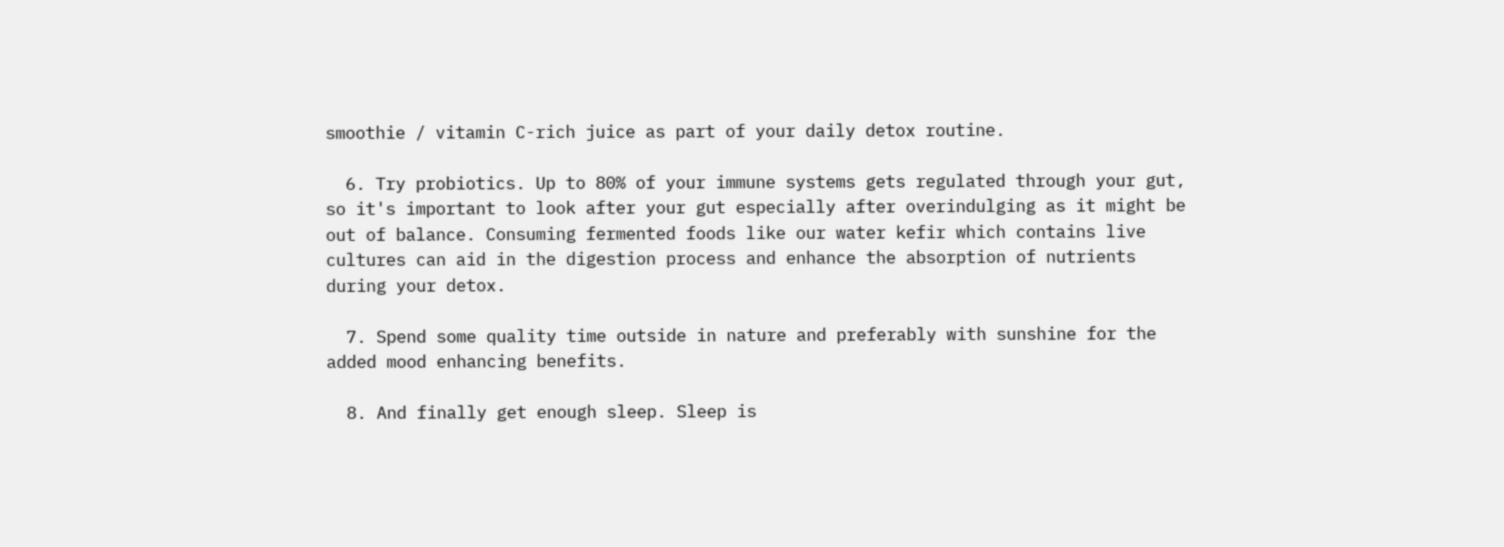smoothie / vitamin C-rich juice as part of your daily detox routine.

  6. Try probiotics. Up to 80% of your immune systems gets regulated through your gut, so it's important to look after your gut especially after overindulging as it might be out of balance. Consuming fermented foods like our water kefir which contains live cultures can aid in the digestion process and enhance the absorption of nutrients during your detox.

  7. Spend some quality time outside in nature and preferably with sunshine for the added mood enhancing benefits.

  8. And finally get enough sleep. Sleep is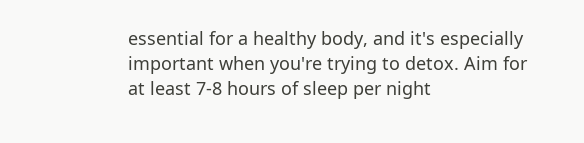essential for a healthy body, and it's especially important when you're trying to detox. Aim for at least 7-8 hours of sleep per night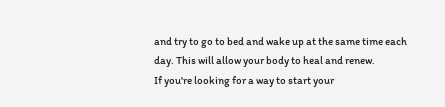and try to go to bed and wake up at the same time each day. This will allow your body to heal and renew.
If you're looking for a way to start your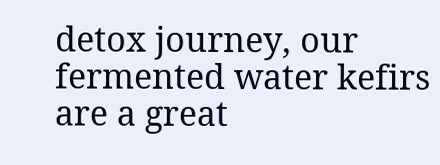detox journey, our fermented water kefirs are a great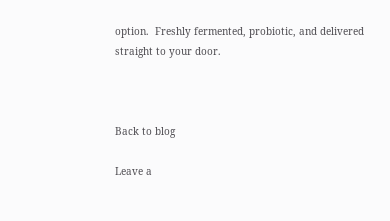option.  Freshly fermented, probiotic, and delivered straight to your door.



Back to blog

Leave a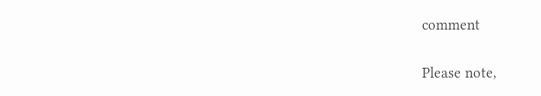comment

Please note,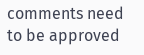comments need to be approved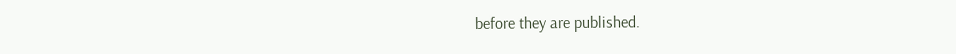before they are published.